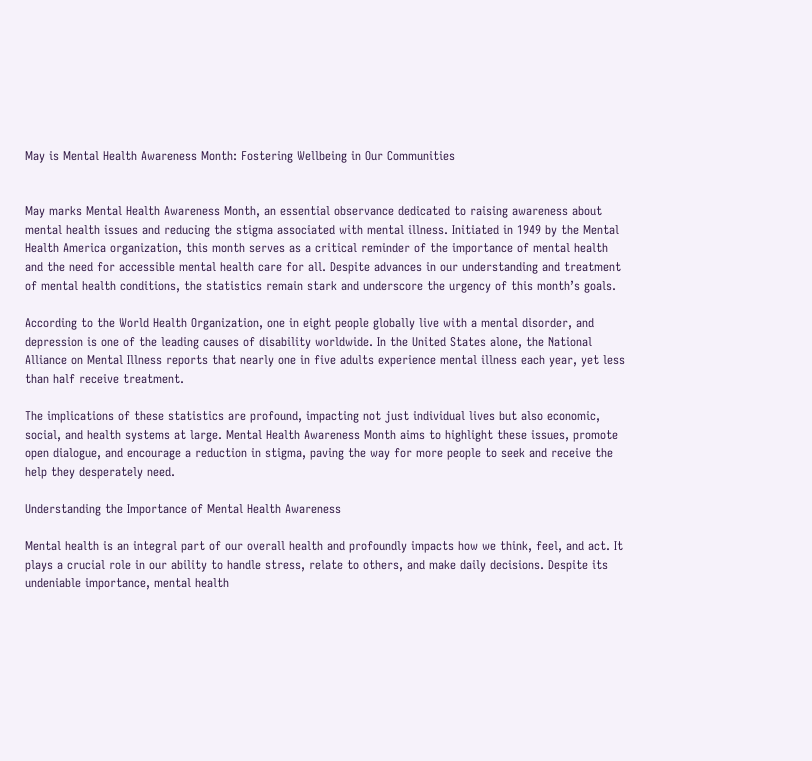May is Mental Health Awareness Month: Fostering Wellbeing in Our Communities


May marks Mental Health Awareness Month, an essential observance dedicated to raising awareness about mental health issues and reducing the stigma associated with mental illness. Initiated in 1949 by the Mental Health America organization, this month serves as a critical reminder of the importance of mental health and the need for accessible mental health care for all. Despite advances in our understanding and treatment of mental health conditions, the statistics remain stark and underscore the urgency of this month’s goals.

According to the World Health Organization, one in eight people globally live with a mental disorder, and depression is one of the leading causes of disability worldwide. In the United States alone, the National Alliance on Mental Illness reports that nearly one in five adults experience mental illness each year, yet less than half receive treatment.

The implications of these statistics are profound, impacting not just individual lives but also economic, social, and health systems at large. Mental Health Awareness Month aims to highlight these issues, promote open dialogue, and encourage a reduction in stigma, paving the way for more people to seek and receive the help they desperately need.

Understanding the Importance of Mental Health Awareness

Mental health is an integral part of our overall health and profoundly impacts how we think, feel, and act. It plays a crucial role in our ability to handle stress, relate to others, and make daily decisions. Despite its undeniable importance, mental health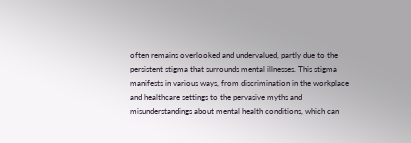often remains overlooked and undervalued, partly due to the persistent stigma that surrounds mental illnesses. This stigma manifests in various ways, from discrimination in the workplace and healthcare settings to the pervasive myths and misunderstandings about mental health conditions, which can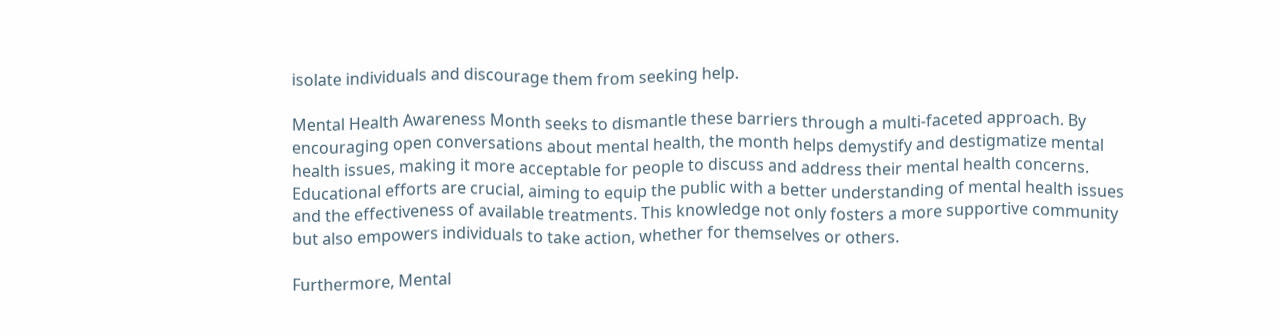isolate individuals and discourage them from seeking help.

Mental Health Awareness Month seeks to dismantle these barriers through a multi-faceted approach. By encouraging open conversations about mental health, the month helps demystify and destigmatize mental health issues, making it more acceptable for people to discuss and address their mental health concerns. Educational efforts are crucial, aiming to equip the public with a better understanding of mental health issues and the effectiveness of available treatments. This knowledge not only fosters a more supportive community but also empowers individuals to take action, whether for themselves or others.

Furthermore, Mental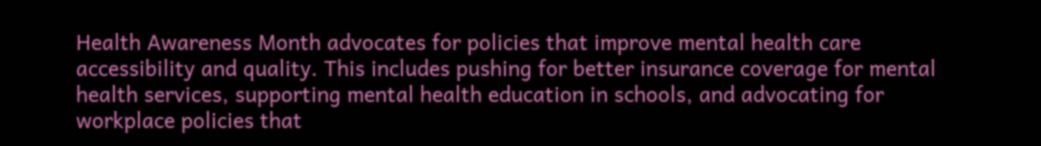Health Awareness Month advocates for policies that improve mental health care accessibility and quality. This includes pushing for better insurance coverage for mental health services, supporting mental health education in schools, and advocating for workplace policies that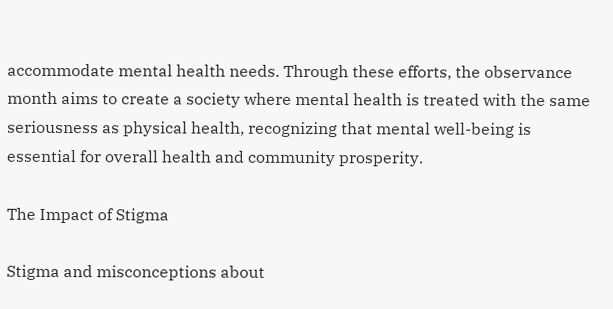accommodate mental health needs. Through these efforts, the observance month aims to create a society where mental health is treated with the same seriousness as physical health, recognizing that mental well-being is essential for overall health and community prosperity.

The Impact of Stigma

Stigma and misconceptions about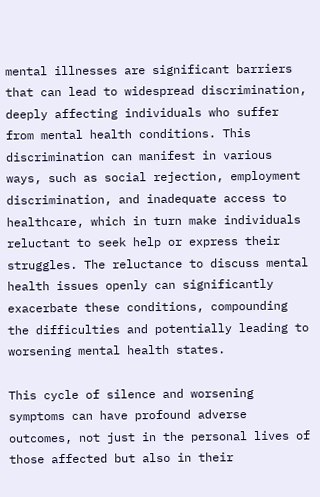mental illnesses are significant barriers that can lead to widespread discrimination, deeply affecting individuals who suffer from mental health conditions. This discrimination can manifest in various ways, such as social rejection, employment discrimination, and inadequate access to healthcare, which in turn make individuals reluctant to seek help or express their struggles. The reluctance to discuss mental health issues openly can significantly exacerbate these conditions, compounding the difficulties and potentially leading to worsening mental health states.

This cycle of silence and worsening symptoms can have profound adverse outcomes, not just in the personal lives of those affected but also in their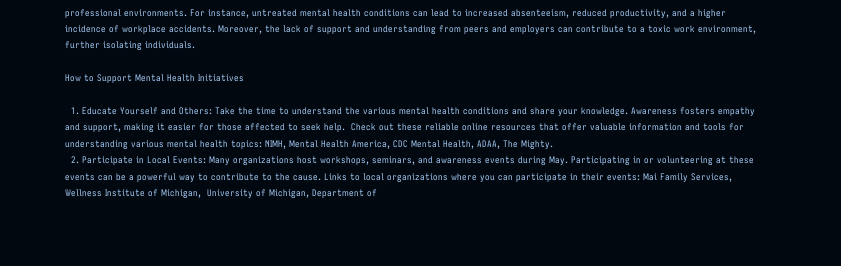professional environments. For instance, untreated mental health conditions can lead to increased absenteeism, reduced productivity, and a higher incidence of workplace accidents. Moreover, the lack of support and understanding from peers and employers can contribute to a toxic work environment, further isolating individuals.

How to Support Mental Health Initiatives

  1. Educate Yourself and Others: Take the time to understand the various mental health conditions and share your knowledge. Awareness fosters empathy and support, making it easier for those affected to seek help.  Check out these reliable online resources that offer valuable information and tools for understanding various mental health topics: NIMH, Mental Health America, CDC Mental Health, ADAA, The Mighty.
  2. Participate in Local Events: Many organizations host workshops, seminars, and awareness events during May. Participating in or volunteering at these events can be a powerful way to contribute to the cause. Links to local organizations where you can participate in their events: Mai Family Services, Wellness Institute of Michigan,  University of Michigan, Department of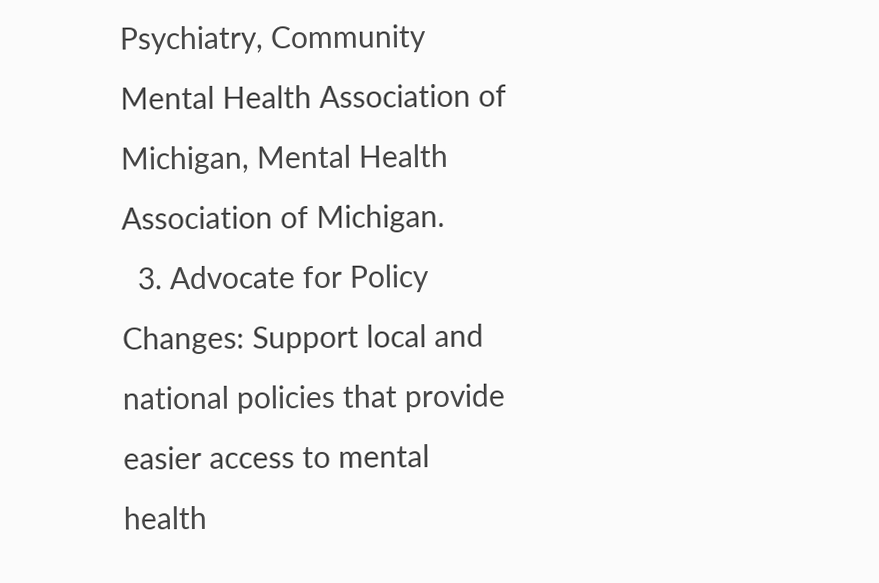Psychiatry, Community Mental Health Association of Michigan, Mental Health Association of Michigan.
  3. Advocate for Policy Changes: Support local and national policies that provide easier access to mental health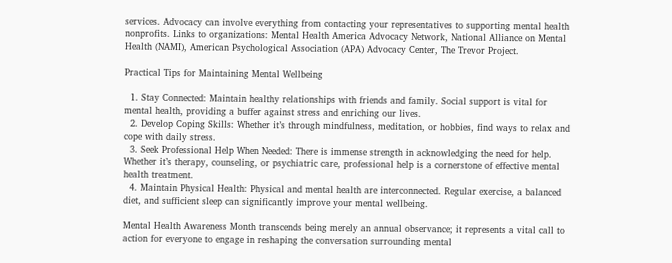services. Advocacy can involve everything from contacting your representatives to supporting mental health nonprofits. Links to organizations: Mental Health America Advocacy Network, National Alliance on Mental Health (NAMI), American Psychological Association (APA) Advocacy Center, The Trevor Project.

Practical Tips for Maintaining Mental Wellbeing

  1. Stay Connected: Maintain healthy relationships with friends and family. Social support is vital for mental health, providing a buffer against stress and enriching our lives.
  2. Develop Coping Skills: Whether it’s through mindfulness, meditation, or hobbies, find ways to relax and cope with daily stress.
  3. Seek Professional Help When Needed: There is immense strength in acknowledging the need for help. Whether it’s therapy, counseling, or psychiatric care, professional help is a cornerstone of effective mental health treatment.
  4. Maintain Physical Health: Physical and mental health are interconnected. Regular exercise, a balanced diet, and sufficient sleep can significantly improve your mental wellbeing.

Mental Health Awareness Month transcends being merely an annual observance; it represents a vital call to action for everyone to engage in reshaping the conversation surrounding mental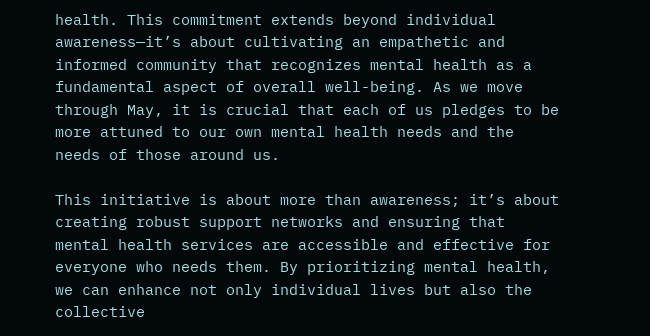health. This commitment extends beyond individual awareness—it’s about cultivating an empathetic and informed community that recognizes mental health as a fundamental aspect of overall well-being. As we move through May, it is crucial that each of us pledges to be more attuned to our own mental health needs and the needs of those around us.

This initiative is about more than awareness; it’s about creating robust support networks and ensuring that mental health services are accessible and effective for everyone who needs them. By prioritizing mental health, we can enhance not only individual lives but also the collective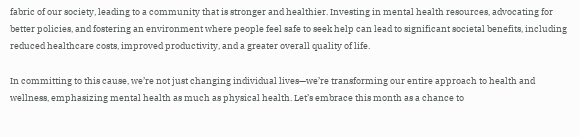fabric of our society, leading to a community that is stronger and healthier. Investing in mental health resources, advocating for better policies, and fostering an environment where people feel safe to seek help can lead to significant societal benefits, including reduced healthcare costs, improved productivity, and a greater overall quality of life.

In committing to this cause, we’re not just changing individual lives—we’re transforming our entire approach to health and wellness, emphasizing mental health as much as physical health. Let’s embrace this month as a chance to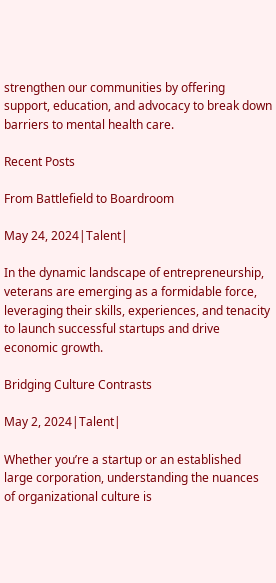strengthen our communities by offering support, education, and advocacy to break down barriers to mental health care.

Recent Posts

From Battlefield to Boardroom

May 24, 2024|Talent|

In the dynamic landscape of entrepreneurship, veterans are emerging as a formidable force, leveraging their skills, experiences, and tenacity to launch successful startups and drive economic growth.

Bridging Culture Contrasts

May 2, 2024|Talent|

Whether you’re a startup or an established large corporation, understanding the nuances of organizational culture is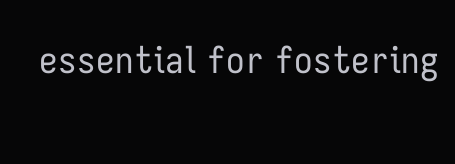essential for fostering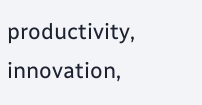productivity, innovation,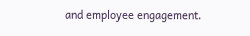and employee engagement.